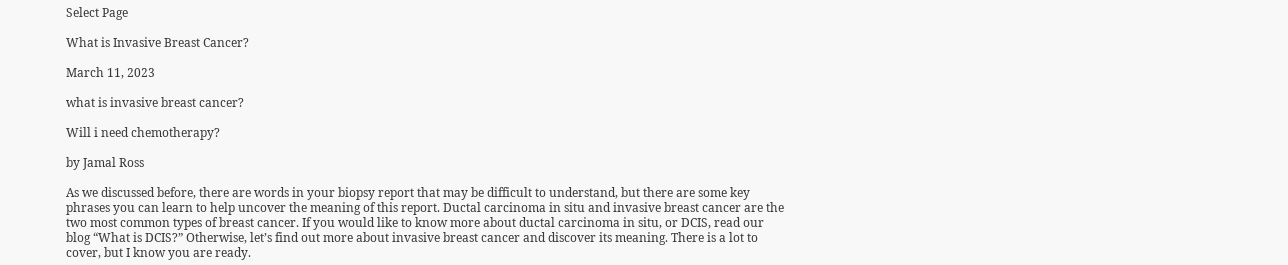Select Page

What is Invasive Breast Cancer?

March 11, 2023

what is invasive breast cancer?

Will i need chemotherapy?

by Jamal Ross

As we discussed before, there are words in your biopsy report that may be difficult to understand, but there are some key phrases you can learn to help uncover the meaning of this report. Ductal carcinoma in situ and invasive breast cancer are the two most common types of breast cancer. If you would like to know more about ductal carcinoma in situ, or DCIS, read our blog “What is DCIS?” Otherwise, let’s find out more about invasive breast cancer and discover its meaning. There is a lot to cover, but I know you are ready.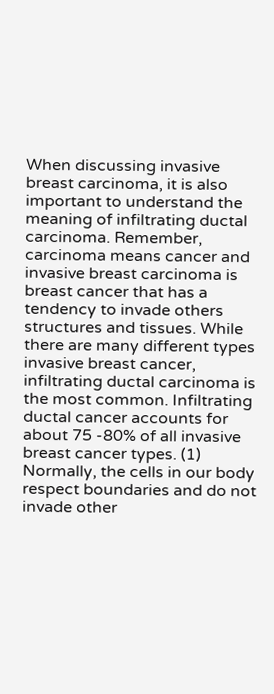When discussing invasive breast carcinoma, it is also important to understand the meaning of infiltrating ductal carcinoma. Remember, carcinoma means cancer and invasive breast carcinoma is breast cancer that has a tendency to invade others structures and tissues. While there are many different types invasive breast cancer, infiltrating ductal carcinoma is the most common. Infiltrating ductal cancer accounts for about 75 -80% of all invasive breast cancer types. (1) Normally, the cells in our body respect boundaries and do not invade other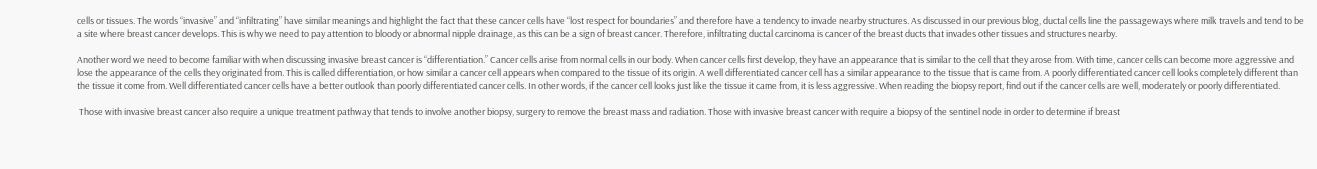cells or tissues. The words “invasive” and “infiltrating” have similar meanings and highlight the fact that these cancer cells have “lost respect for boundaries” and therefore have a tendency to invade nearby structures. As discussed in our previous blog, ductal cells line the passageways where milk travels and tend to be a site where breast cancer develops. This is why we need to pay attention to bloody or abnormal nipple drainage, as this can be a sign of breast cancer. Therefore, infiltrating ductal carcinoma is cancer of the breast ducts that invades other tissues and structures nearby.

Another word we need to become familiar with when discussing invasive breast cancer is “differentiation.” Cancer cells arise from normal cells in our body. When cancer cells first develop, they have an appearance that is similar to the cell that they arose from. With time, cancer cells can become more aggressive and lose the appearance of the cells they originated from. This is called differentiation, or how similar a cancer cell appears when compared to the tissue of its origin. A well differentiated cancer cell has a similar appearance to the tissue that is came from. A poorly differentiated cancer cell looks completely different than the tissue it come from. Well differentiated cancer cells have a better outlook than poorly differentiated cancer cells. In other words, if the cancer cell looks just like the tissue it came from, it is less aggressive. When reading the biopsy report, find out if the cancer cells are well, moderately or poorly differentiated.

 Those with invasive breast cancer also require a unique treatment pathway that tends to involve another biopsy, surgery to remove the breast mass and radiation. Those with invasive breast cancer with require a biopsy of the sentinel node in order to determine if breast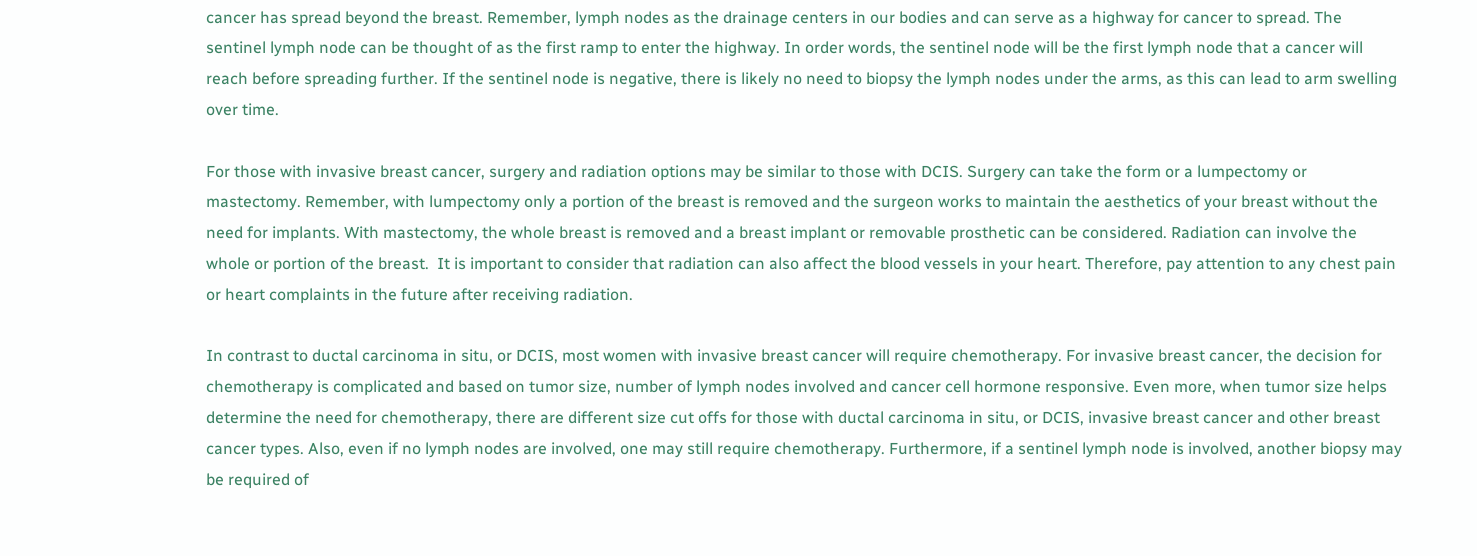cancer has spread beyond the breast. Remember, lymph nodes as the drainage centers in our bodies and can serve as a highway for cancer to spread. The sentinel lymph node can be thought of as the first ramp to enter the highway. In order words, the sentinel node will be the first lymph node that a cancer will reach before spreading further. If the sentinel node is negative, there is likely no need to biopsy the lymph nodes under the arms, as this can lead to arm swelling over time.

For those with invasive breast cancer, surgery and radiation options may be similar to those with DCIS. Surgery can take the form or a lumpectomy or mastectomy. Remember, with lumpectomy only a portion of the breast is removed and the surgeon works to maintain the aesthetics of your breast without the need for implants. With mastectomy, the whole breast is removed and a breast implant or removable prosthetic can be considered. Radiation can involve the whole or portion of the breast.  It is important to consider that radiation can also affect the blood vessels in your heart. Therefore, pay attention to any chest pain or heart complaints in the future after receiving radiation.

In contrast to ductal carcinoma in situ, or DCIS, most women with invasive breast cancer will require chemotherapy. For invasive breast cancer, the decision for chemotherapy is complicated and based on tumor size, number of lymph nodes involved and cancer cell hormone responsive. Even more, when tumor size helps determine the need for chemotherapy, there are different size cut offs for those with ductal carcinoma in situ, or DCIS, invasive breast cancer and other breast cancer types. Also, even if no lymph nodes are involved, one may still require chemotherapy. Furthermore, if a sentinel lymph node is involved, another biopsy may be required of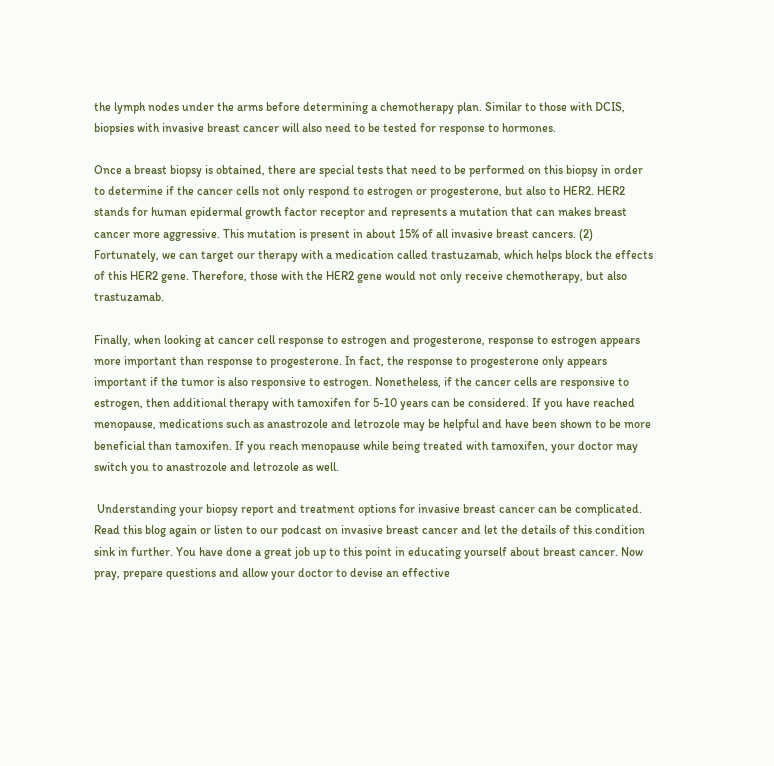the lymph nodes under the arms before determining a chemotherapy plan. Similar to those with DCIS, biopsies with invasive breast cancer will also need to be tested for response to hormones.

Once a breast biopsy is obtained, there are special tests that need to be performed on this biopsy in order to determine if the cancer cells not only respond to estrogen or progesterone, but also to HER2. HER2 stands for human epidermal growth factor receptor and represents a mutation that can makes breast cancer more aggressive. This mutation is present in about 15% of all invasive breast cancers. (2) Fortunately, we can target our therapy with a medication called trastuzamab, which helps block the effects of this HER2 gene. Therefore, those with the HER2 gene would not only receive chemotherapy, but also trastuzamab.

Finally, when looking at cancer cell response to estrogen and progesterone, response to estrogen appears more important than response to progesterone. In fact, the response to progesterone only appears important if the tumor is also responsive to estrogen. Nonetheless, if the cancer cells are responsive to estrogen, then additional therapy with tamoxifen for 5-10 years can be considered. If you have reached menopause, medications such as anastrozole and letrozole may be helpful and have been shown to be more beneficial than tamoxifen. If you reach menopause while being treated with tamoxifen, your doctor may switch you to anastrozole and letrozole as well.

 Understanding your biopsy report and treatment options for invasive breast cancer can be complicated. Read this blog again or listen to our podcast on invasive breast cancer and let the details of this condition sink in further. You have done a great job up to this point in educating yourself about breast cancer. Now pray, prepare questions and allow your doctor to devise an effective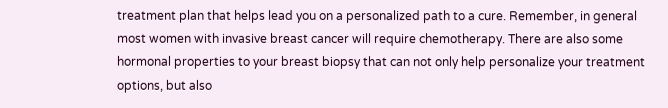treatment plan that helps lead you on a personalized path to a cure. Remember, in general most women with invasive breast cancer will require chemotherapy. There are also some hormonal properties to your breast biopsy that can not only help personalize your treatment options, but also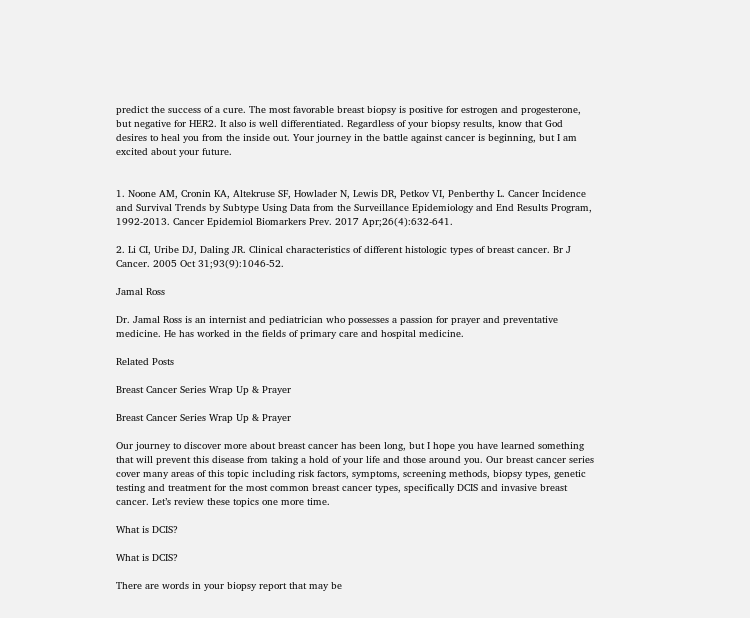predict the success of a cure. The most favorable breast biopsy is positive for estrogen and progesterone, but negative for HER2. It also is well differentiated. Regardless of your biopsy results, know that God desires to heal you from the inside out. Your journey in the battle against cancer is beginning, but I am excited about your future.


1. Noone AM, Cronin KA, Altekruse SF, Howlader N, Lewis DR, Petkov VI, Penberthy L. Cancer Incidence and Survival Trends by Subtype Using Data from the Surveillance Epidemiology and End Results Program, 1992-2013. Cancer Epidemiol Biomarkers Prev. 2017 Apr;26(4):632-641.

2. Li CI, Uribe DJ, Daling JR. Clinical characteristics of different histologic types of breast cancer. Br J Cancer. 2005 Oct 31;93(9):1046-52.

Jamal Ross

Dr. Jamal Ross is an internist and pediatrician who possesses a passion for prayer and preventative medicine. He has worked in the fields of primary care and hospital medicine.

Related Posts

Breast Cancer Series Wrap Up & Prayer

Breast Cancer Series Wrap Up & Prayer

Our journey to discover more about breast cancer has been long, but I hope you have learned something that will prevent this disease from taking a hold of your life and those around you. Our breast cancer series cover many areas of this topic including risk factors, symptoms, screening methods, biopsy types, genetic testing and treatment for the most common breast cancer types, specifically DCIS and invasive breast cancer. Let’s review these topics one more time.

What is DCIS?

What is DCIS?

There are words in your biopsy report that may be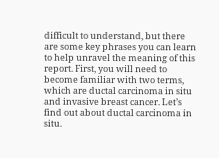difficult to understand, but there are some key phrases you can learn to help unravel the meaning of this report. First, you will need to become familiar with two terms, which are ductal carcinoma in situ and invasive breast cancer. Let’s find out about ductal carcinoma in situ.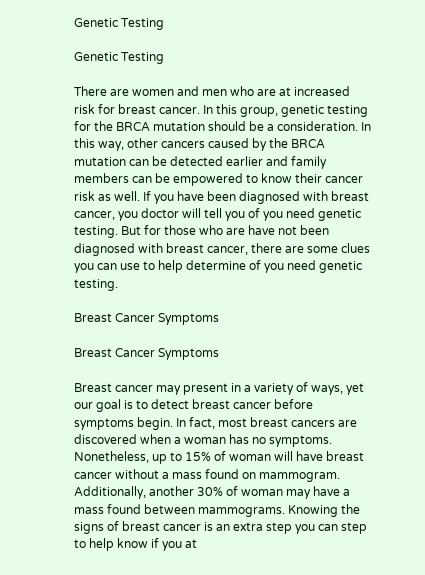Genetic Testing

Genetic Testing

There are women and men who are at increased risk for breast cancer. In this group, genetic testing for the BRCA mutation should be a consideration. In this way, other cancers caused by the BRCA mutation can be detected earlier and family members can be empowered to know their cancer risk as well. If you have been diagnosed with breast cancer, you doctor will tell you of you need genetic testing. But for those who are have not been diagnosed with breast cancer, there are some clues you can use to help determine of you need genetic testing.

Breast Cancer Symptoms

Breast Cancer Symptoms

Breast cancer may present in a variety of ways, yet our goal is to detect breast cancer before symptoms begin. In fact, most breast cancers are discovered when a woman has no symptoms. Nonetheless, up to 15% of woman will have breast cancer without a mass found on mammogram. Additionally, another 30% of woman may have a mass found between mammograms. Knowing the signs of breast cancer is an extra step you can step to help know if you at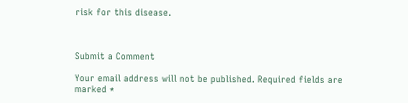risk for this disease.



Submit a Comment

Your email address will not be published. Required fields are marked *